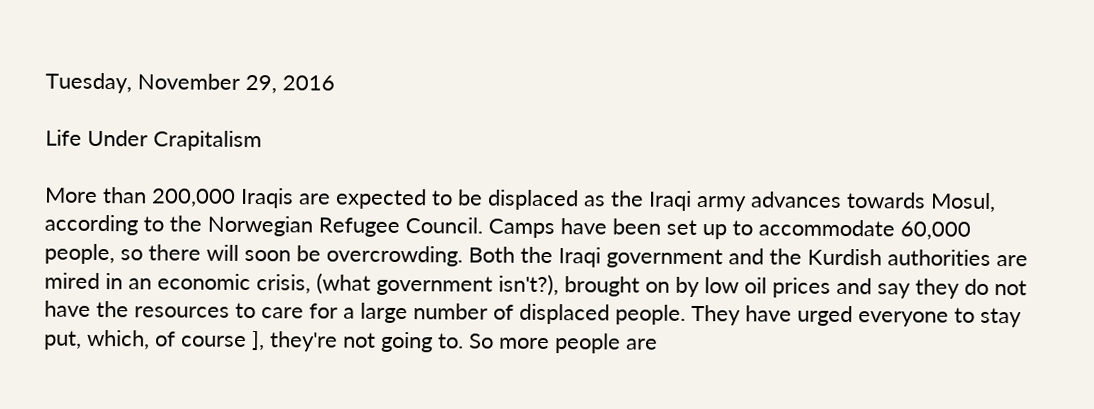Tuesday, November 29, 2016

Life Under Crapitalism

More than 200,000 Iraqis are expected to be displaced as the Iraqi army advances towards Mosul, according to the Norwegian Refugee Council. Camps have been set up to accommodate 60,000 people, so there will soon be overcrowding. Both the Iraqi government and the Kurdish authorities are mired in an economic crisis, (what government isn't?), brought on by low oil prices and say they do not have the resources to care for a large number of displaced people. They have urged everyone to stay put, which, of course ], they're not going to. So more people are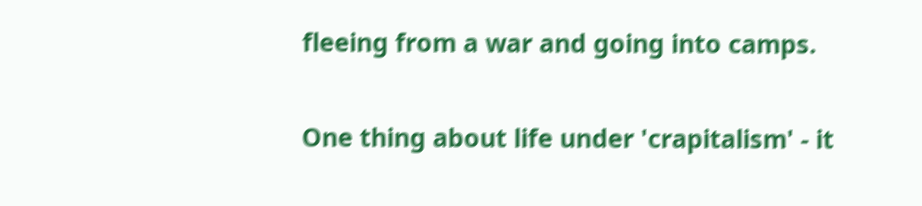fleeing from a war and going into camps.

One thing about life under 'crapitalism' - it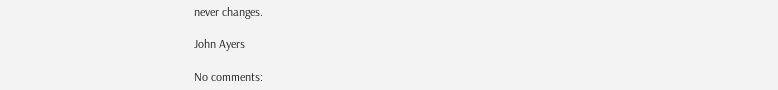never changes.

John Ayers

No comments: